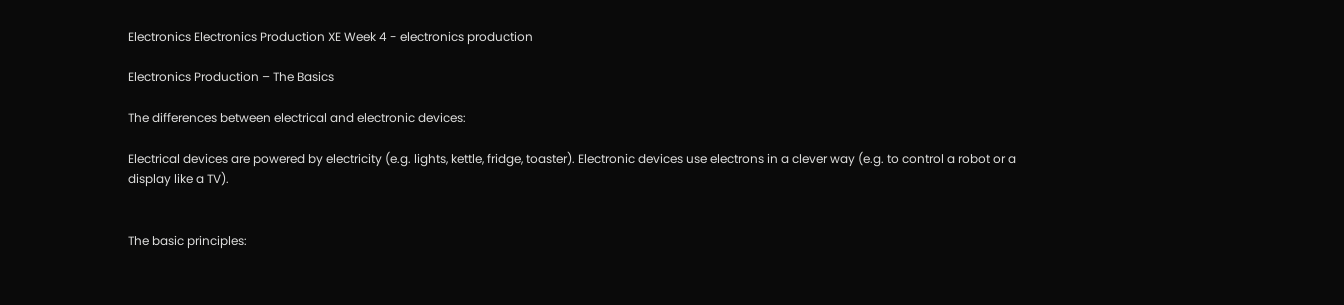Electronics Electronics Production XE Week 4 - electronics production

Electronics Production – The Basics

The differences between electrical and electronic devices:

Electrical devices are powered by electricity (e.g. lights, kettle, fridge, toaster). Electronic devices use electrons in a clever way (e.g. to control a robot or a display like a TV).


The basic principles: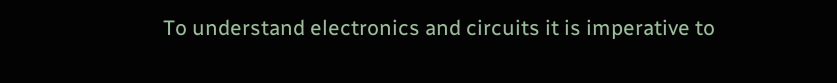To understand electronics and circuits it is imperative to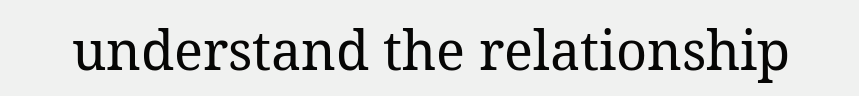understand the relationship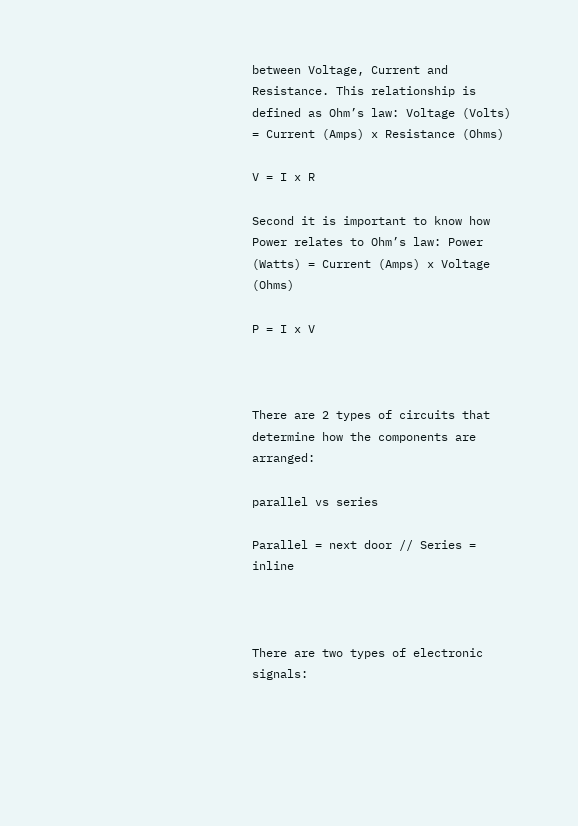between Voltage, Current and Resistance. This relationship is defined as Ohm’s law: Voltage (Volts) = Current (Amps) x Resistance (Ohms)

V = I x R

Second it is important to know how Power relates to Ohm’s law: Power (Watts) = Current (Amps) x Voltage (Ohms)

P = I x V



There are 2 types of circuits that determine how the components are arranged:

parallel vs series

Parallel = next door // Series = inline



There are two types of electronic signals: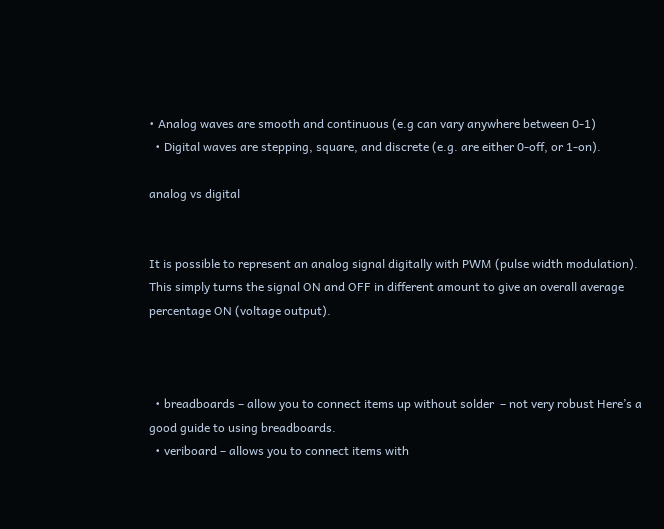• Analog waves are smooth and continuous (e.g can vary anywhere between 0-1)
  • Digital waves are stepping, square, and discrete (e.g. are either 0-off, or 1-on).

analog vs digital


It is possible to represent an analog signal digitally with PWM (pulse width modulation). This simply turns the signal ON and OFF in different amount to give an overall average percentage ON (voltage output).



  • breadboards – allow you to connect items up without solder  – not very robust Here’s a good guide to using breadboards.
  • veriboard – allows you to connect items with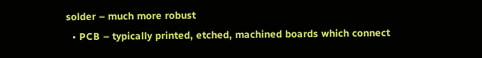solder – much more robust
  • PCB – typically printed, etched, machined boards which connect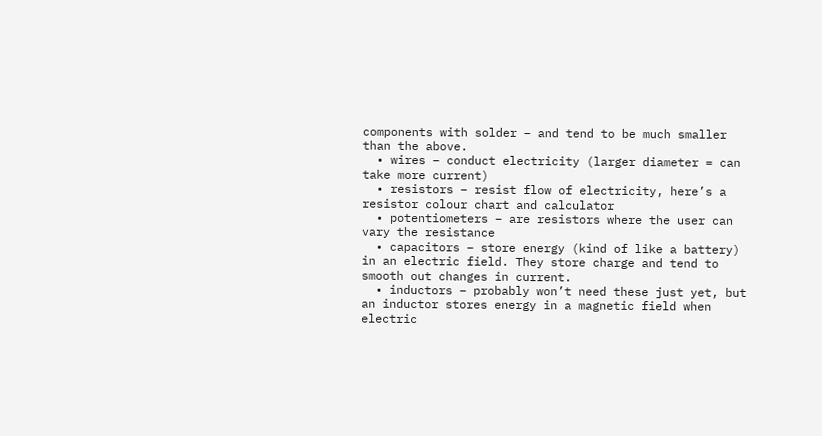components with solder – and tend to be much smaller than the above.
  • wires – conduct electricity (larger diameter = can take more current)
  • resistors – resist flow of electricity, here’s a resistor colour chart and calculator
  • potentiometers – are resistors where the user can vary the resistance
  • capacitors – store energy (kind of like a battery) in an electric field. They store charge and tend to smooth out changes in current.
  • inductors – probably won’t need these just yet, but an inductor stores energy in a magnetic field when electric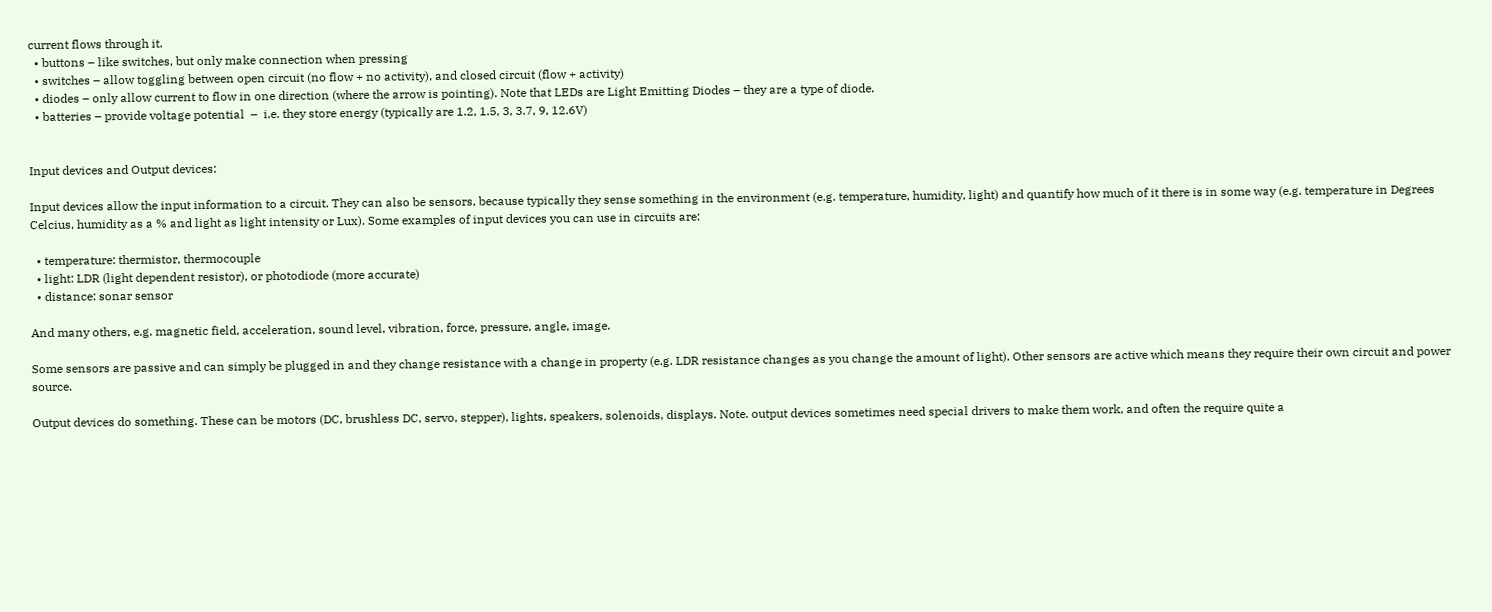current flows through it.
  • buttons – like switches, but only make connection when pressing
  • switches – allow toggling between open circuit (no flow + no activity), and closed circuit (flow + activity)
  • diodes – only allow current to flow in one direction (where the arrow is pointing). Note that LEDs are Light Emitting Diodes – they are a type of diode.
  • batteries – provide voltage potential  –  i.e. they store energy (typically are 1.2, 1.5, 3, 3.7, 9, 12.6V)


Input devices and Output devices:

Input devices allow the input information to a circuit. They can also be sensors, because typically they sense something in the environment (e.g. temperature, humidity, light) and quantify how much of it there is in some way (e.g. temperature in Degrees Celcius, humidity as a % and light as light intensity or Lux). Some examples of input devices you can use in circuits are:

  • temperature: thermistor, thermocouple
  • light: LDR (light dependent resistor), or photodiode (more accurate)
  • distance: sonar sensor

And many others, e.g. magnetic field, acceleration, sound level, vibration, force, pressure, angle, image.

Some sensors are passive and can simply be plugged in and they change resistance with a change in property (e.g. LDR resistance changes as you change the amount of light). Other sensors are active which means they require their own circuit and power source.

Output devices do something. These can be motors (DC, brushless DC, servo, stepper), lights, speakers, solenoids, displays. Note. output devices sometimes need special drivers to make them work, and often the require quite a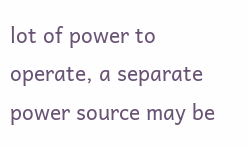lot of power to operate, a separate power source may be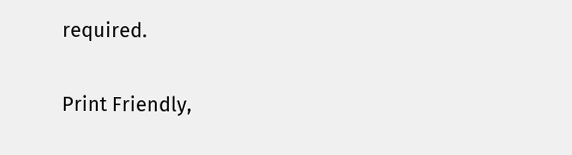required.

Print Friendly,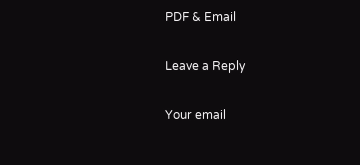PDF & Email

Leave a Reply

Your email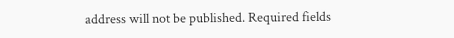address will not be published. Required fields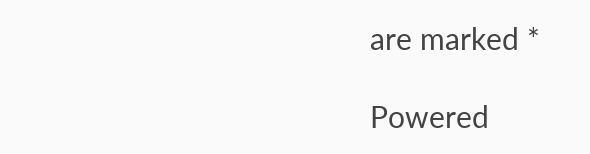are marked *

Powered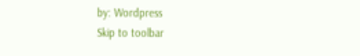by: Wordpress
Skip to toolbar